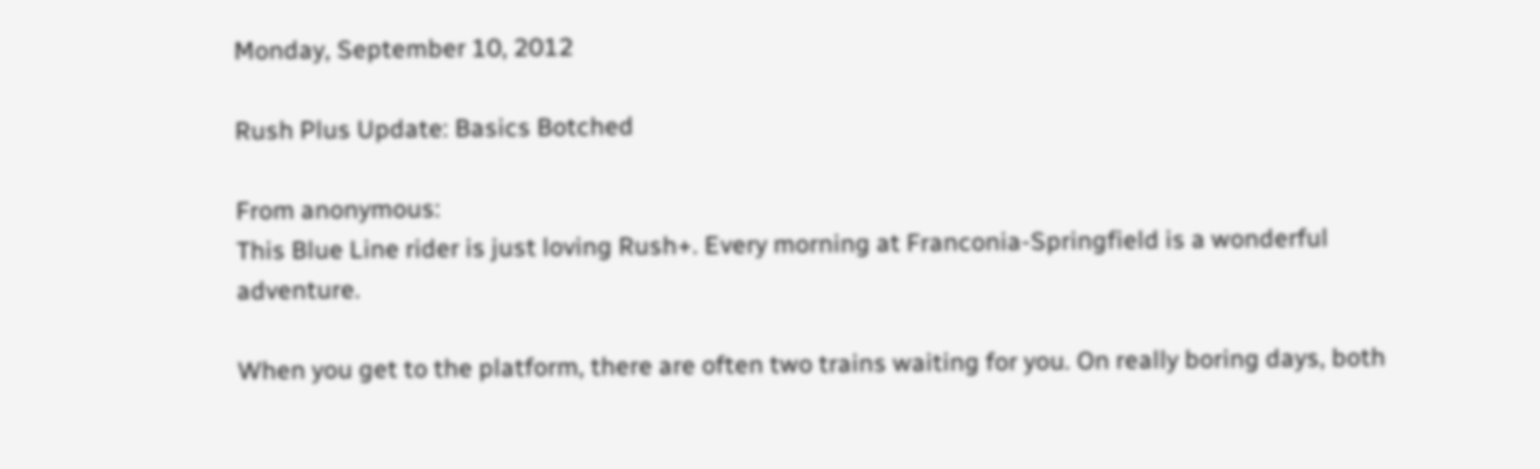Monday, September 10, 2012

Rush Plus Update: Basics Botched

From anonymous:
This Blue Line rider is just loving Rush+. Every morning at Franconia-Springfield is a wonderful adventure.

When you get to the platform, there are often two trains waiting for you. On really boring days, both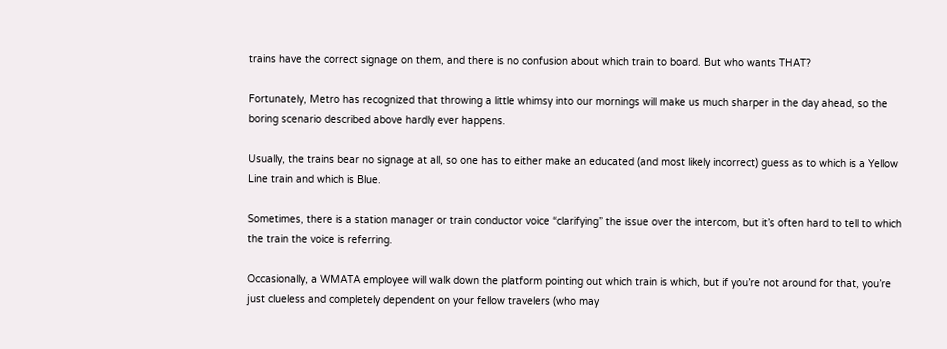trains have the correct signage on them, and there is no confusion about which train to board. But who wants THAT?

Fortunately, Metro has recognized that throwing a little whimsy into our mornings will make us much sharper in the day ahead, so the boring scenario described above hardly ever happens.

Usually, the trains bear no signage at all, so one has to either make an educated (and most likely incorrect) guess as to which is a Yellow Line train and which is Blue.

Sometimes, there is a station manager or train conductor voice “clarifying” the issue over the intercom, but it’s often hard to tell to which the train the voice is referring.

Occasionally, a WMATA employee will walk down the platform pointing out which train is which, but if you’re not around for that, you’re just clueless and completely dependent on your fellow travelers (who may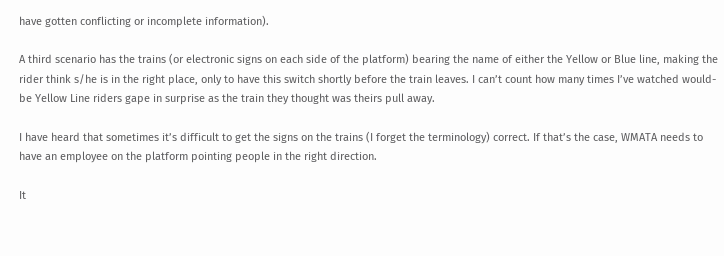have gotten conflicting or incomplete information).

A third scenario has the trains (or electronic signs on each side of the platform) bearing the name of either the Yellow or Blue line, making the rider think s/he is in the right place, only to have this switch shortly before the train leaves. I can’t count how many times I’ve watched would-be Yellow Line riders gape in surprise as the train they thought was theirs pull away.

I have heard that sometimes it’s difficult to get the signs on the trains (I forget the terminology) correct. If that’s the case, WMATA needs to have an employee on the platform pointing people in the right direction.

It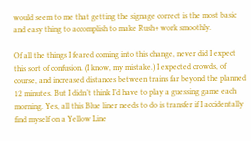would seem to me that getting the signage correct is the most basic and easy thing to accomplish to make Rush+ work smoothly.

Of all the things I feared coming into this change, never did I expect this sort of confusion. (I know, my mistake.) I expected crowds, of course, and increased distances between trains far beyond the planned 12 minutes. But I didn’t think I’d have to play a guessing game each morning. Yes, all this Blue liner needs to do is transfer if I accidentally find myself on a Yellow Line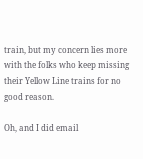train, but my concern lies more with the folks who keep missing their Yellow Line trains for no good reason.

Oh, and I did email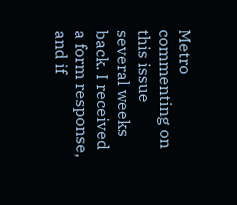Metro commenting on this issue several weeks back. I received a form response, and if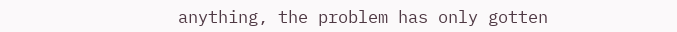anything, the problem has only gotten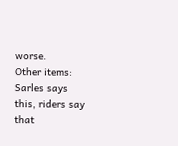worse.
Other items:
Sarles says this, riders say that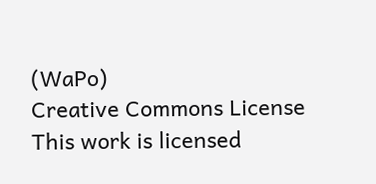(WaPo)
Creative Commons License
This work is licensed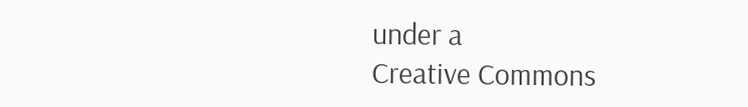under a
Creative Commons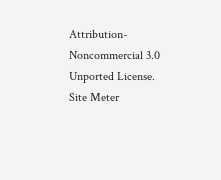Attribution-Noncommercial 3.0 Unported License.
Site Meter